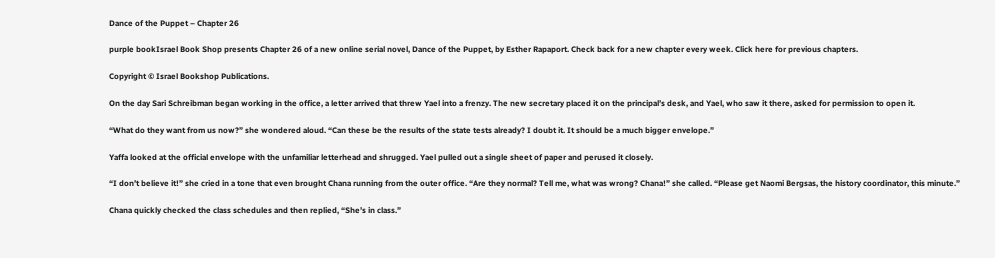Dance of the Puppet – Chapter 26

purple bookIsrael Book Shop presents Chapter 26 of a new online serial novel, Dance of the Puppet, by Esther Rapaport. Check back for a new chapter every week. Click here for previous chapters.

Copyright © Israel Bookshop Publications.

On the day Sari Schreibman began working in the office, a letter arrived that threw Yael into a frenzy. The new secretary placed it on the principal’s desk, and Yael, who saw it there, asked for permission to open it.

“What do they want from us now?” she wondered aloud. “Can these be the results of the state tests already? I doubt it. It should be a much bigger envelope.”

Yaffa looked at the official envelope with the unfamiliar letterhead and shrugged. Yael pulled out a single sheet of paper and perused it closely.

“I don’t believe it!” she cried in a tone that even brought Chana running from the outer office. “Are they normal? Tell me, what was wrong? Chana!” she called. “Please get Naomi Bergsas, the history coordinator, this minute.”

Chana quickly checked the class schedules and then replied, “She’s in class.”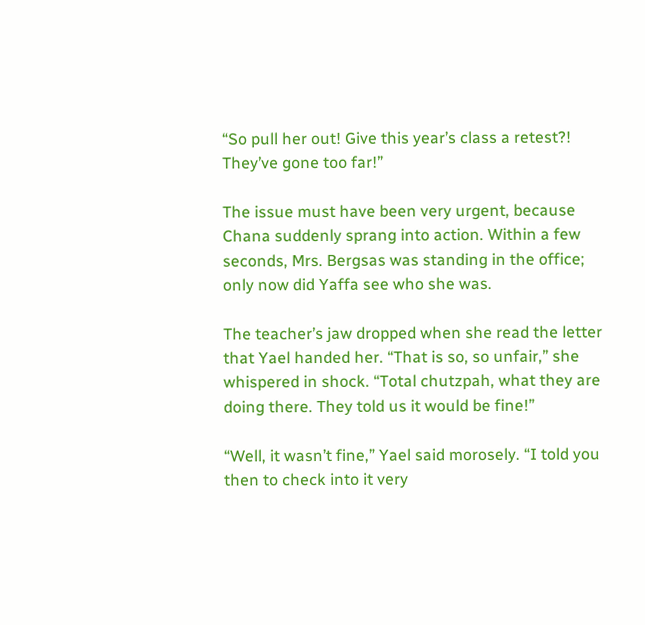“So pull her out! Give this year’s class a retest?! They’ve gone too far!”

The issue must have been very urgent, because Chana suddenly sprang into action. Within a few seconds, Mrs. Bergsas was standing in the office; only now did Yaffa see who she was.

The teacher’s jaw dropped when she read the letter that Yael handed her. “That is so, so unfair,” she whispered in shock. “Total chutzpah, what they are doing there. They told us it would be fine!”

“Well, it wasn’t fine,” Yael said morosely. “I told you then to check into it very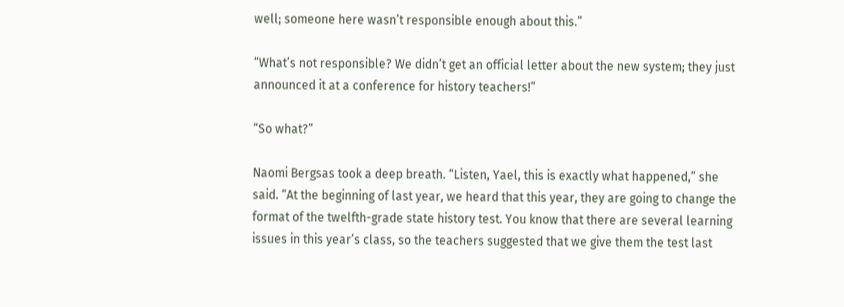well; someone here wasn’t responsible enough about this.”

“What’s not responsible? We didn’t get an official letter about the new system; they just announced it at a conference for history teachers!”

“So what?”

Naomi Bergsas took a deep breath. “Listen, Yael, this is exactly what happened,” she said. “At the beginning of last year, we heard that this year, they are going to change the format of the twelfth-grade state history test. You know that there are several learning issues in this year’s class, so the teachers suggested that we give them the test last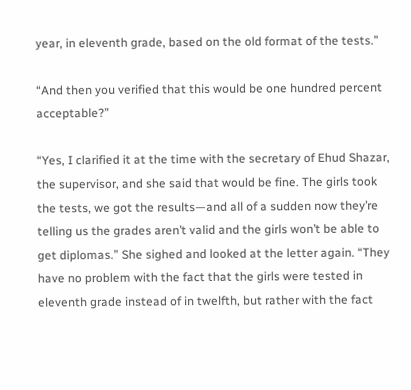year, in eleventh grade, based on the old format of the tests.”

“And then you verified that this would be one hundred percent acceptable?”

“Yes, I clarified it at the time with the secretary of Ehud Shazar, the supervisor, and she said that would be fine. The girls took the tests, we got the results—and all of a sudden now they’re telling us the grades aren’t valid and the girls won’t be able to get diplomas.” She sighed and looked at the letter again. “They have no problem with the fact that the girls were tested in eleventh grade instead of in twelfth, but rather with the fact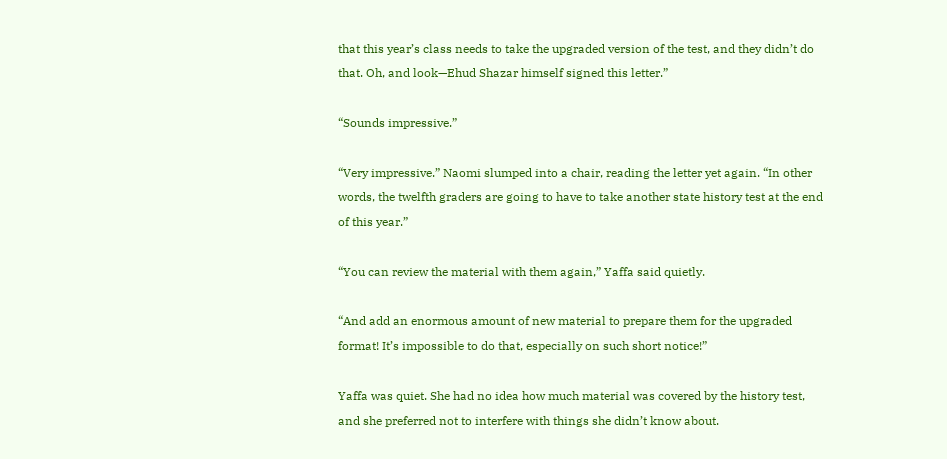that this year’s class needs to take the upgraded version of the test, and they didn’t do that. Oh, and look—Ehud Shazar himself signed this letter.”

“Sounds impressive.”

“Very impressive.” Naomi slumped into a chair, reading the letter yet again. “In other words, the twelfth graders are going to have to take another state history test at the end of this year.”

“You can review the material with them again,” Yaffa said quietly.

“And add an enormous amount of new material to prepare them for the upgraded format! It’s impossible to do that, especially on such short notice!”

Yaffa was quiet. She had no idea how much material was covered by the history test, and she preferred not to interfere with things she didn’t know about.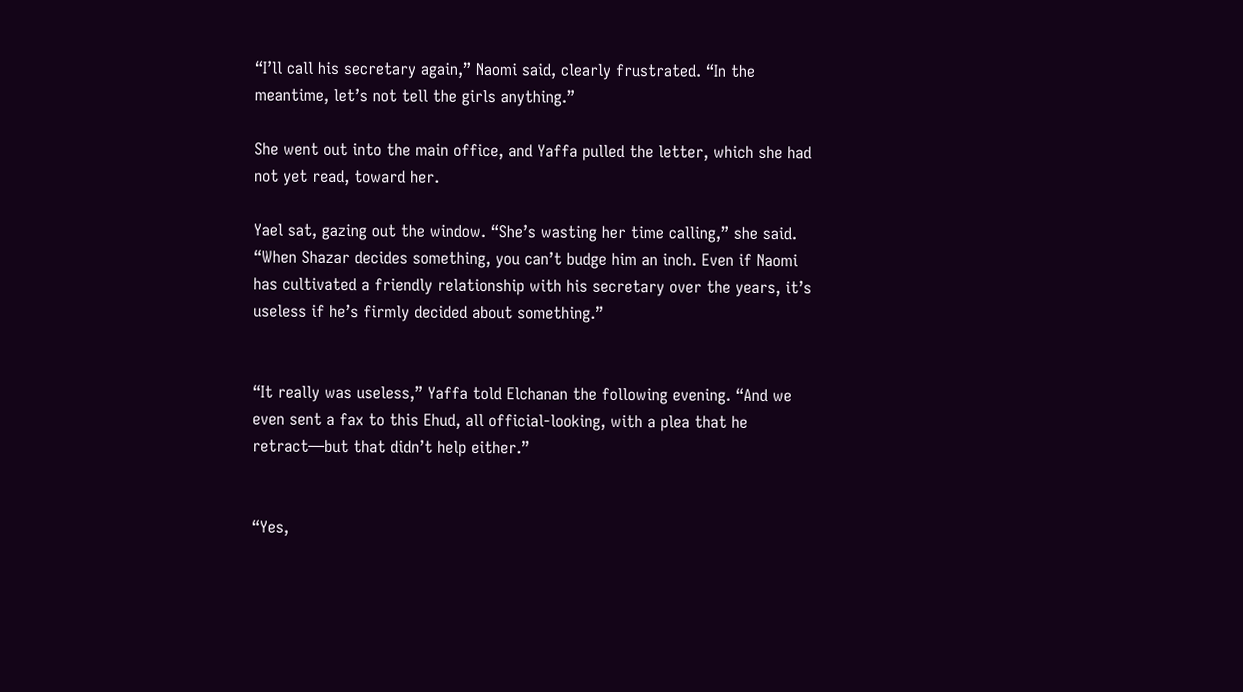“I’ll call his secretary again,” Naomi said, clearly frustrated. “In the meantime, let’s not tell the girls anything.”

She went out into the main office, and Yaffa pulled the letter, which she had not yet read, toward her.

Yael sat, gazing out the window. “She’s wasting her time calling,” she said. “When Shazar decides something, you can’t budge him an inch. Even if Naomi has cultivated a friendly relationship with his secretary over the years, it’s useless if he’s firmly decided about something.”


“It really was useless,” Yaffa told Elchanan the following evening. “And we even sent a fax to this Ehud, all official-looking, with a plea that he retract—but that didn’t help either.”


“Yes,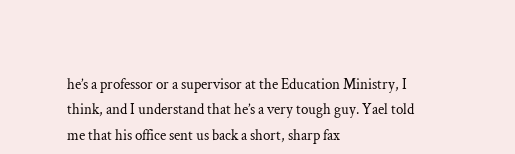he’s a professor or a supervisor at the Education Ministry, I think, and I understand that he’s a very tough guy. Yael told me that his office sent us back a short, sharp fax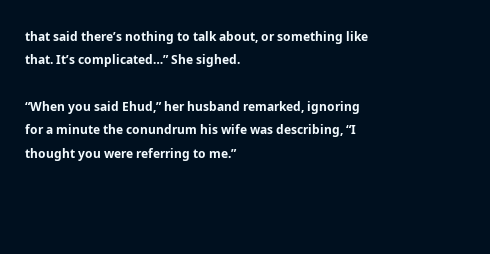that said there’s nothing to talk about, or something like that. It’s complicated…” She sighed.

“When you said Ehud,” her husband remarked, ignoring for a minute the conundrum his wife was describing, “I thought you were referring to me.”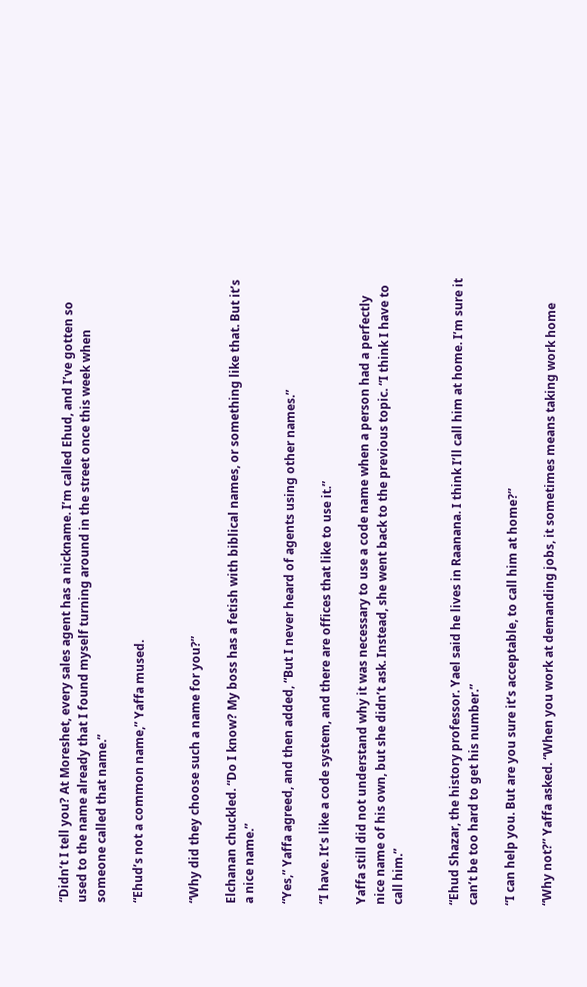“Didn’t I tell you? At Moreshet, every sales agent has a nickname. I’m called Ehud, and I’ve gotten so used to the name already that I found myself turning around in the street once this week when someone called that name.”

“Ehud’s not a common name,” Yaffa mused.


“Why did they choose such a name for you?”

Elchanan chuckled. “Do I know? My boss has a fetish with biblical names, or something like that. But it’s a nice name.”

“Yes,” Yaffa agreed, and then added, “But I never heard of agents using other names.”

“I have. It’s like a code system, and there are offices that like to use it.”

Yaffa still did not understand why it was necessary to use a code name when a person had a perfectly nice name of his own, but she didn’t ask. Instead, she went back to the previous topic. “I think I have to call him.”


“Ehud Shazar, the history professor. Yael said he lives in Raanana. I think I’ll call him at home. I’m sure it can’t be too hard to get his number.”

“I can help you. But are you sure it’s acceptable, to call him at home?”

“Why not?” Yaffa asked. “When you work at demanding jobs, it sometimes means taking work home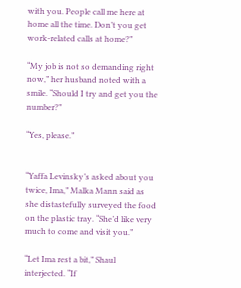with you. People call me here at home all the time. Don’t you get work-related calls at home?”

“My job is not so demanding right now,” her husband noted with a smile. “Should I try and get you the number?”

“Yes, please.”


“Yaffa Levinsky’s asked about you twice, Ima,” Malka Mann said as she distastefully surveyed the food on the plastic tray. “She’d like very much to come and visit you.”

“Let Ima rest a bit,” Shaul interjected. “If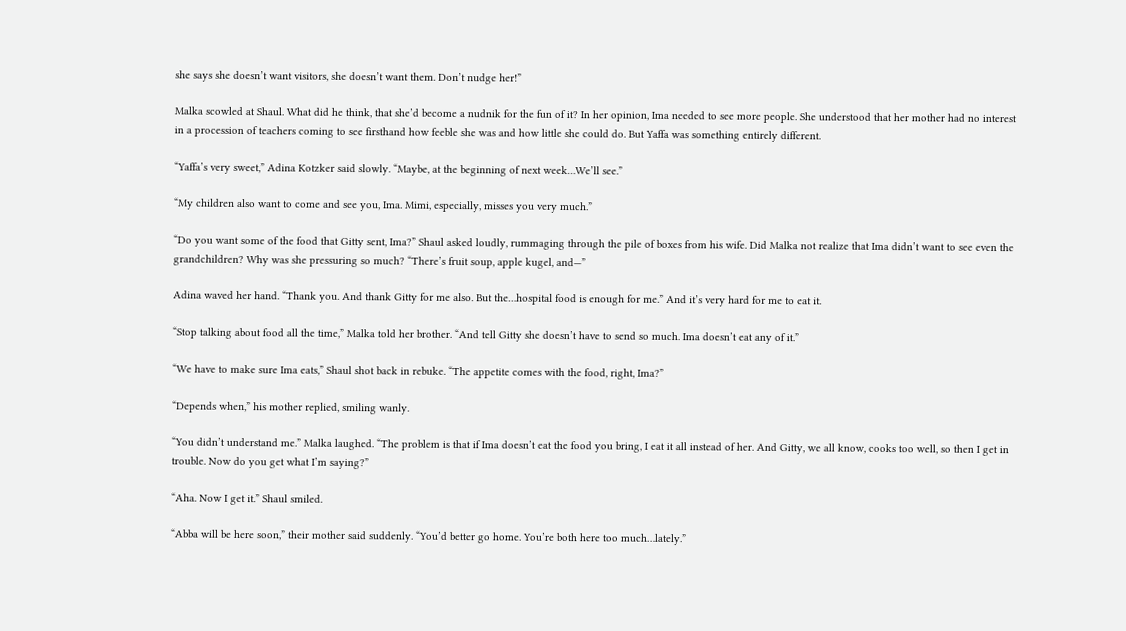she says she doesn’t want visitors, she doesn’t want them. Don’t nudge her!”

Malka scowled at Shaul. What did he think, that she’d become a nudnik for the fun of it? In her opinion, Ima needed to see more people. She understood that her mother had no interest in a procession of teachers coming to see firsthand how feeble she was and how little she could do. But Yaffa was something entirely different.

“Yaffa’s very sweet,” Adina Kotzker said slowly. “Maybe, at the beginning of next week…We’ll see.”

“My children also want to come and see you, Ima. Mimi, especially, misses you very much.”

“Do you want some of the food that Gitty sent, Ima?” Shaul asked loudly, rummaging through the pile of boxes from his wife. Did Malka not realize that Ima didn’t want to see even the grandchildren? Why was she pressuring so much? “There’s fruit soup, apple kugel, and—”

Adina waved her hand. “Thank you. And thank Gitty for me also. But the…hospital food is enough for me.” And it’s very hard for me to eat it.

“Stop talking about food all the time,” Malka told her brother. “And tell Gitty she doesn’t have to send so much. Ima doesn’t eat any of it.”

“We have to make sure Ima eats,” Shaul shot back in rebuke. “The appetite comes with the food, right, Ima?”

“Depends when,” his mother replied, smiling wanly.

“You didn’t understand me.” Malka laughed. “The problem is that if Ima doesn’t eat the food you bring, I eat it all instead of her. And Gitty, we all know, cooks too well, so then I get in trouble. Now do you get what I’m saying?”

“Aha. Now I get it.” Shaul smiled.

“Abba will be here soon,” their mother said suddenly. “You’d better go home. You’re both here too much…lately.”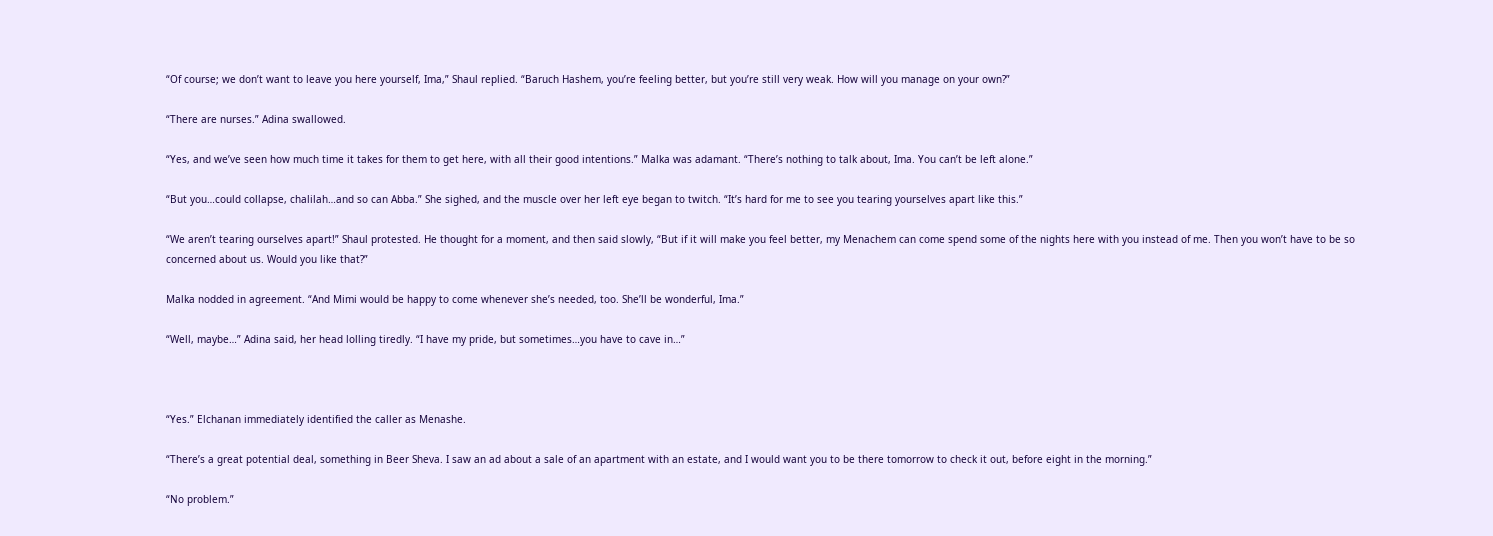“Of course; we don’t want to leave you here yourself, Ima,” Shaul replied. “Baruch Hashem, you’re feeling better, but you’re still very weak. How will you manage on your own?”

“There are nurses.” Adina swallowed.

“Yes, and we’ve seen how much time it takes for them to get here, with all their good intentions.” Malka was adamant. “There’s nothing to talk about, Ima. You can’t be left alone.”

“But you…could collapse, chalilah…and so can Abba.” She sighed, and the muscle over her left eye began to twitch. “It’s hard for me to see you tearing yourselves apart like this.”

“We aren’t tearing ourselves apart!” Shaul protested. He thought for a moment, and then said slowly, “But if it will make you feel better, my Menachem can come spend some of the nights here with you instead of me. Then you won’t have to be so concerned about us. Would you like that?”

Malka nodded in agreement. “And Mimi would be happy to come whenever she’s needed, too. She’ll be wonderful, Ima.”

“Well, maybe…” Adina said, her head lolling tiredly. “I have my pride, but sometimes…you have to cave in…”



“Yes.” Elchanan immediately identified the caller as Menashe.

“There’s a great potential deal, something in Beer Sheva. I saw an ad about a sale of an apartment with an estate, and I would want you to be there tomorrow to check it out, before eight in the morning.”

“No problem.”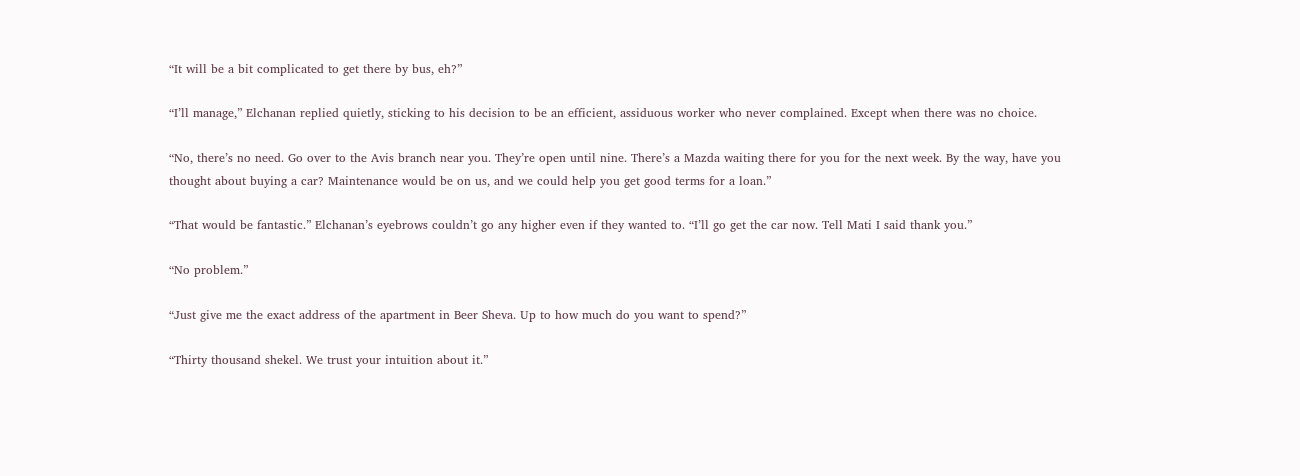“It will be a bit complicated to get there by bus, eh?”

“I’ll manage,” Elchanan replied quietly, sticking to his decision to be an efficient, assiduous worker who never complained. Except when there was no choice.

“No, there’s no need. Go over to the Avis branch near you. They’re open until nine. There’s a Mazda waiting there for you for the next week. By the way, have you thought about buying a car? Maintenance would be on us, and we could help you get good terms for a loan.”

“That would be fantastic.” Elchanan’s eyebrows couldn’t go any higher even if they wanted to. “I’ll go get the car now. Tell Mati I said thank you.”

“No problem.”

“Just give me the exact address of the apartment in Beer Sheva. Up to how much do you want to spend?”

“Thirty thousand shekel. We trust your intuition about it.”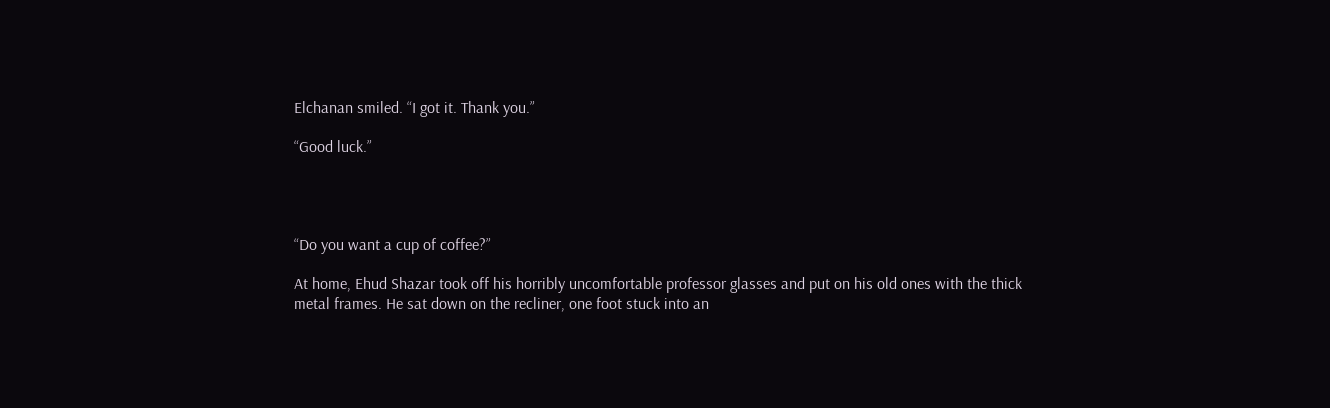Elchanan smiled. “I got it. Thank you.”

“Good luck.”




“Do you want a cup of coffee?”

At home, Ehud Shazar took off his horribly uncomfortable professor glasses and put on his old ones with the thick metal frames. He sat down on the recliner, one foot stuck into an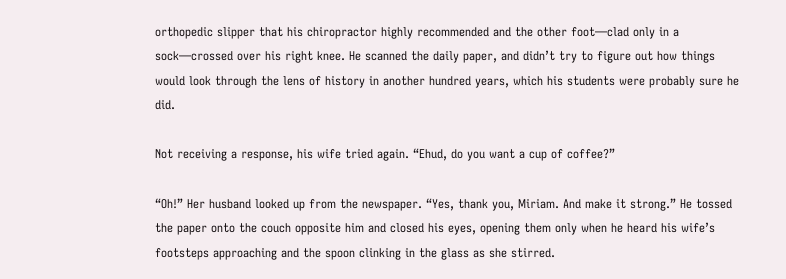orthopedic slipper that his chiropractor highly recommended and the other foot—clad only in a sock—crossed over his right knee. He scanned the daily paper, and didn’t try to figure out how things would look through the lens of history in another hundred years, which his students were probably sure he did.

Not receiving a response, his wife tried again. “Ehud, do you want a cup of coffee?”

“Oh!” Her husband looked up from the newspaper. “Yes, thank you, Miriam. And make it strong.” He tossed the paper onto the couch opposite him and closed his eyes, opening them only when he heard his wife’s footsteps approaching and the spoon clinking in the glass as she stirred.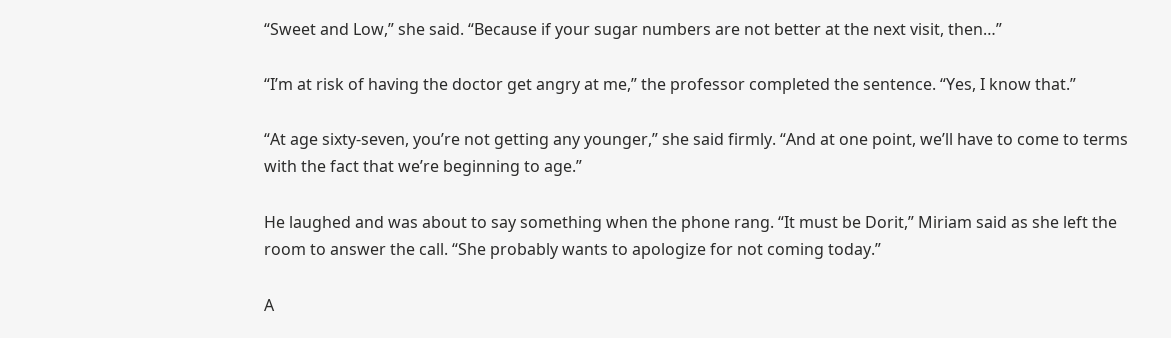“Sweet and Low,” she said. “Because if your sugar numbers are not better at the next visit, then…”

“I’m at risk of having the doctor get angry at me,” the professor completed the sentence. “Yes, I know that.”

“At age sixty-seven, you’re not getting any younger,” she said firmly. “And at one point, we’ll have to come to terms with the fact that we’re beginning to age.”

He laughed and was about to say something when the phone rang. “It must be Dorit,” Miriam said as she left the room to answer the call. “She probably wants to apologize for not coming today.”

A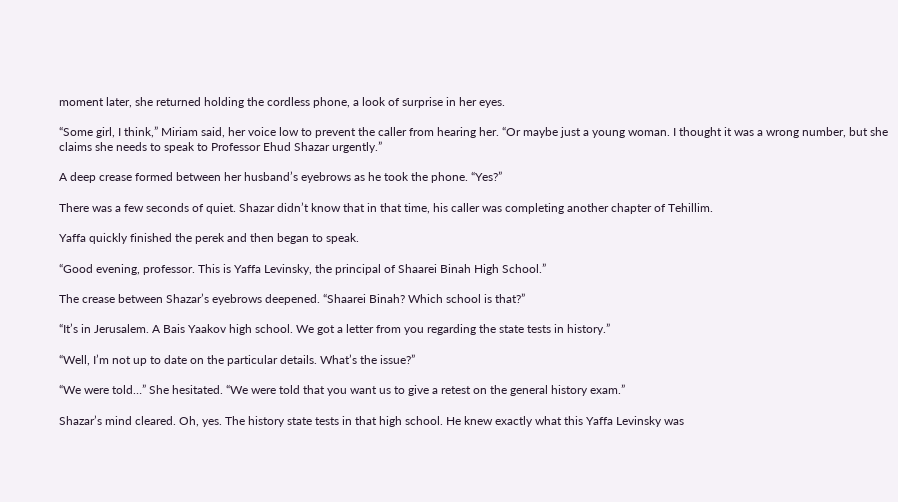moment later, she returned holding the cordless phone, a look of surprise in her eyes.

“Some girl, I think,” Miriam said, her voice low to prevent the caller from hearing her. “Or maybe just a young woman. I thought it was a wrong number, but she claims she needs to speak to Professor Ehud Shazar urgently.”

A deep crease formed between her husband’s eyebrows as he took the phone. “Yes?”

There was a few seconds of quiet. Shazar didn’t know that in that time, his caller was completing another chapter of Tehillim.

Yaffa quickly finished the perek and then began to speak.

“Good evening, professor. This is Yaffa Levinsky, the principal of Shaarei Binah High School.”

The crease between Shazar’s eyebrows deepened. “Shaarei Binah? Which school is that?”

“It’s in Jerusalem. A Bais Yaakov high school. We got a letter from you regarding the state tests in history.”

“Well, I’m not up to date on the particular details. What’s the issue?”

“We were told…” She hesitated. “We were told that you want us to give a retest on the general history exam.”

Shazar’s mind cleared. Oh, yes. The history state tests in that high school. He knew exactly what this Yaffa Levinsky was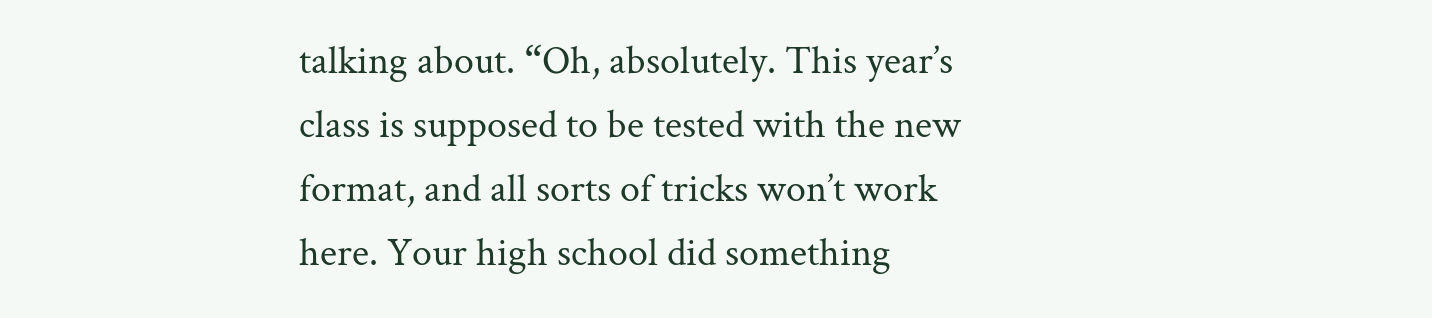talking about. “Oh, absolutely. This year’s class is supposed to be tested with the new format, and all sorts of tricks won’t work here. Your high school did something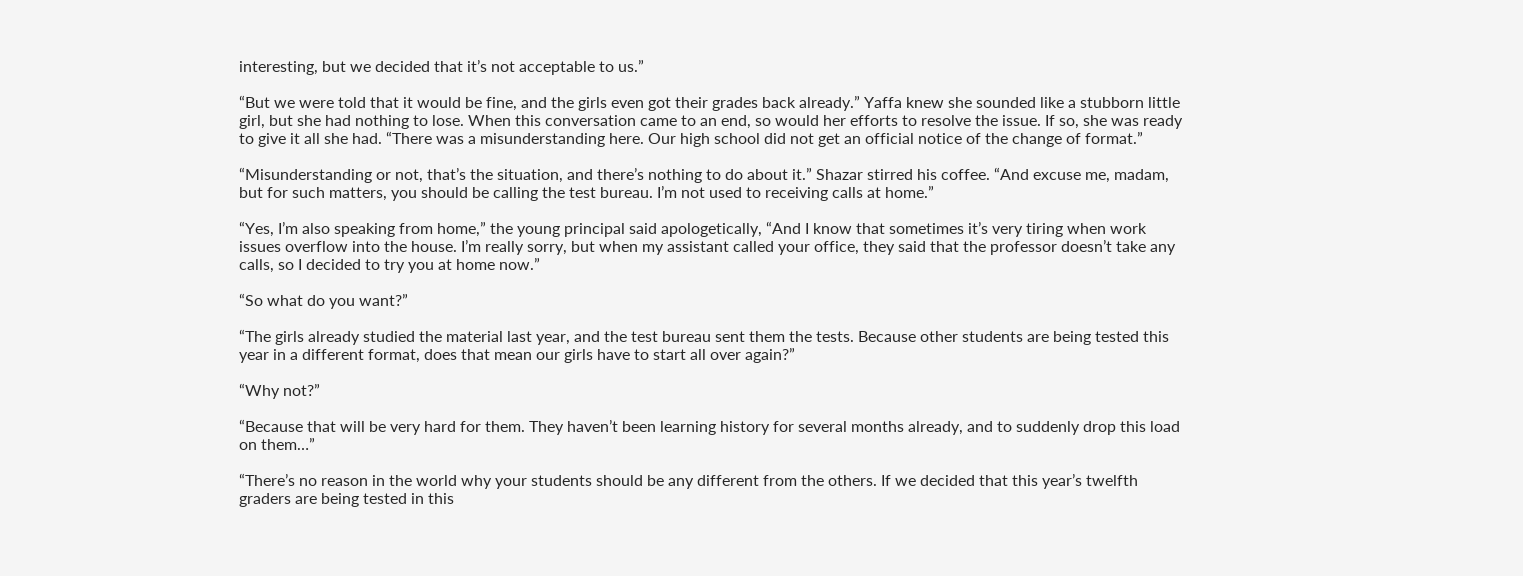interesting, but we decided that it’s not acceptable to us.”

“But we were told that it would be fine, and the girls even got their grades back already.” Yaffa knew she sounded like a stubborn little girl, but she had nothing to lose. When this conversation came to an end, so would her efforts to resolve the issue. If so, she was ready to give it all she had. “There was a misunderstanding here. Our high school did not get an official notice of the change of format.”

“Misunderstanding or not, that’s the situation, and there’s nothing to do about it.” Shazar stirred his coffee. “And excuse me, madam, but for such matters, you should be calling the test bureau. I’m not used to receiving calls at home.”

“Yes, I’m also speaking from home,” the young principal said apologetically, “And I know that sometimes it’s very tiring when work issues overflow into the house. I’m really sorry, but when my assistant called your office, they said that the professor doesn’t take any calls, so I decided to try you at home now.”

“So what do you want?”

“The girls already studied the material last year, and the test bureau sent them the tests. Because other students are being tested this year in a different format, does that mean our girls have to start all over again?”

“Why not?”

“Because that will be very hard for them. They haven’t been learning history for several months already, and to suddenly drop this load on them…”

“There’s no reason in the world why your students should be any different from the others. If we decided that this year’s twelfth graders are being tested in this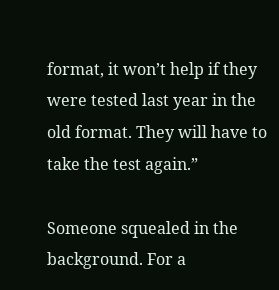format, it won’t help if they were tested last year in the old format. They will have to take the test again.”

Someone squealed in the background. For a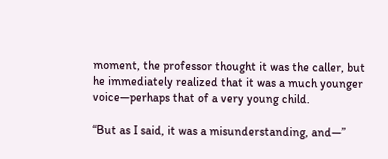moment, the professor thought it was the caller, but he immediately realized that it was a much younger voice—perhaps that of a very young child.

“But as I said, it was a misunderstanding, and—”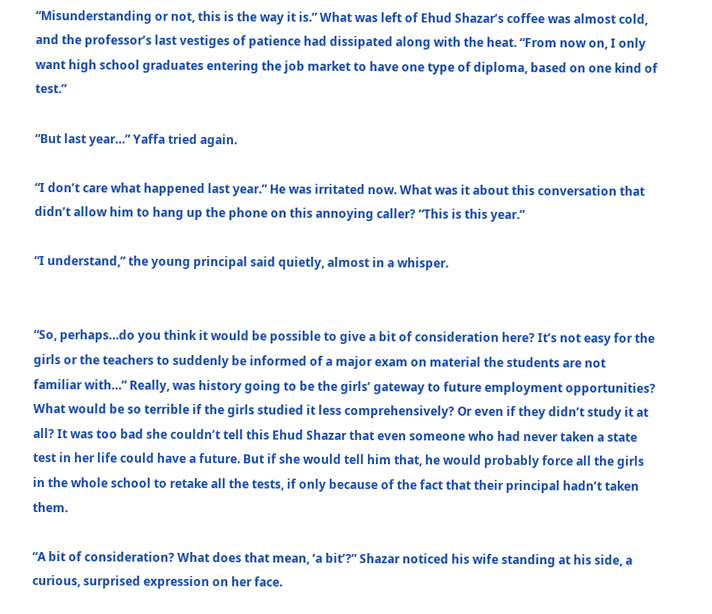“Misunderstanding or not, this is the way it is.” What was left of Ehud Shazar’s coffee was almost cold, and the professor’s last vestiges of patience had dissipated along with the heat. “From now on, I only want high school graduates entering the job market to have one type of diploma, based on one kind of test.”

“But last year…” Yaffa tried again.

“I don’t care what happened last year.” He was irritated now. What was it about this conversation that didn’t allow him to hang up the phone on this annoying caller? “This is this year.”

“I understand,” the young principal said quietly, almost in a whisper.


“So, perhaps…do you think it would be possible to give a bit of consideration here? It’s not easy for the girls or the teachers to suddenly be informed of a major exam on material the students are not familiar with…” Really, was history going to be the girls’ gateway to future employment opportunities? What would be so terrible if the girls studied it less comprehensively? Or even if they didn’t study it at all? It was too bad she couldn’t tell this Ehud Shazar that even someone who had never taken a state test in her life could have a future. But if she would tell him that, he would probably force all the girls in the whole school to retake all the tests, if only because of the fact that their principal hadn’t taken them.

“A bit of consideration? What does that mean, ‘a bit’?” Shazar noticed his wife standing at his side, a curious, surprised expression on her face.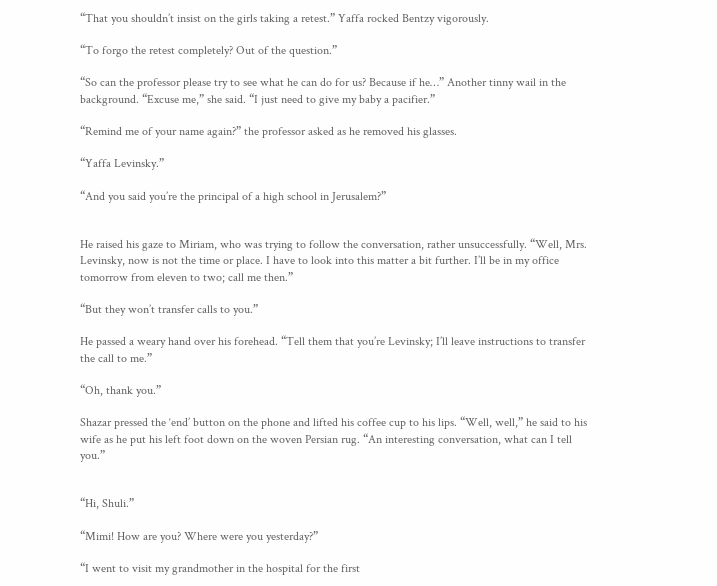“That you shouldn’t insist on the girls taking a retest.” Yaffa rocked Bentzy vigorously.

“To forgo the retest completely? Out of the question.”

“So can the professor please try to see what he can do for us? Because if he…” Another tinny wail in the background. “Excuse me,” she said. “I just need to give my baby a pacifier.”

“Remind me of your name again?” the professor asked as he removed his glasses.

“Yaffa Levinsky.”

“And you said you’re the principal of a high school in Jerusalem?”


He raised his gaze to Miriam, who was trying to follow the conversation, rather unsuccessfully. “Well, Mrs. Levinsky, now is not the time or place. I have to look into this matter a bit further. I’ll be in my office tomorrow from eleven to two; call me then.”

“But they won’t transfer calls to you.”

He passed a weary hand over his forehead. “Tell them that you’re Levinsky; I’ll leave instructions to transfer the call to me.”

“Oh, thank you.”

Shazar pressed the ‘end’ button on the phone and lifted his coffee cup to his lips. “Well, well,” he said to his wife as he put his left foot down on the woven Persian rug. “An interesting conversation, what can I tell you.”


“Hi, Shuli.”

“Mimi! How are you? Where were you yesterday?”

“I went to visit my grandmother in the hospital for the first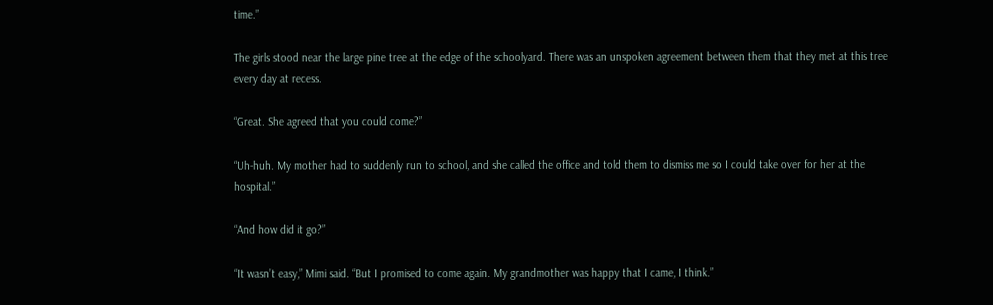time.”

The girls stood near the large pine tree at the edge of the schoolyard. There was an unspoken agreement between them that they met at this tree every day at recess.

“Great. She agreed that you could come?”

“Uh-huh. My mother had to suddenly run to school, and she called the office and told them to dismiss me so I could take over for her at the hospital.”

“And how did it go?”

“It wasn’t easy,” Mimi said. “But I promised to come again. My grandmother was happy that I came, I think.”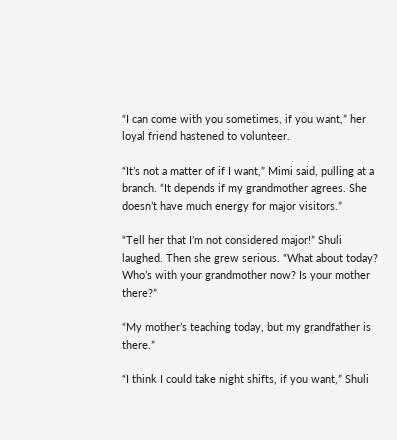“I can come with you sometimes, if you want,” her loyal friend hastened to volunteer.

“It’s not a matter of if I want,” Mimi said, pulling at a branch. “It depends if my grandmother agrees. She doesn’t have much energy for major visitors.”

“Tell her that I’m not considered major!” Shuli laughed. Then she grew serious. “What about today? Who’s with your grandmother now? Is your mother there?”

“My mother’s teaching today, but my grandfather is there.”

“I think I could take night shifts, if you want,” Shuli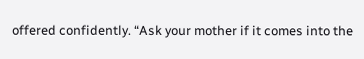offered confidently. “Ask your mother if it comes into the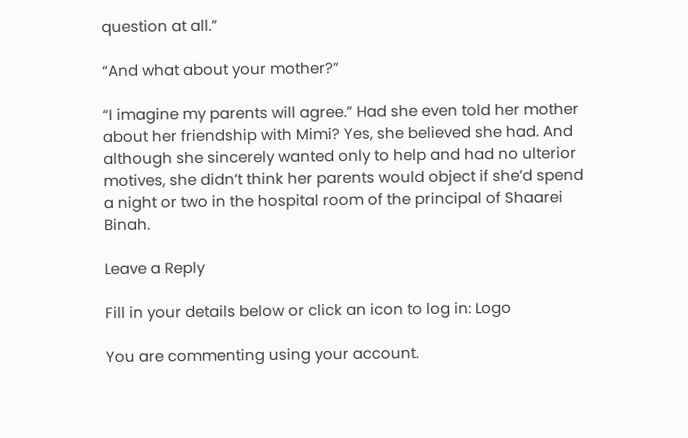question at all.”

“And what about your mother?”

“I imagine my parents will agree.” Had she even told her mother about her friendship with Mimi? Yes, she believed she had. And although she sincerely wanted only to help and had no ulterior motives, she didn’t think her parents would object if she’d spend a night or two in the hospital room of the principal of Shaarei Binah.

Leave a Reply

Fill in your details below or click an icon to log in: Logo

You are commenting using your account.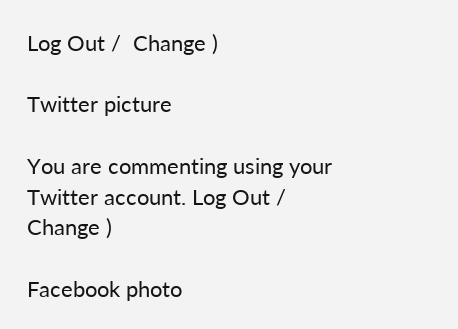Log Out /  Change )

Twitter picture

You are commenting using your Twitter account. Log Out /  Change )

Facebook photo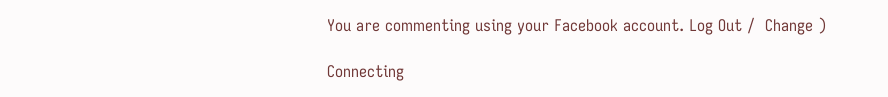You are commenting using your Facebook account. Log Out /  Change )

Connecting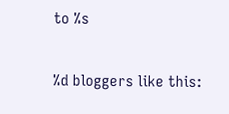to %s

%d bloggers like this: